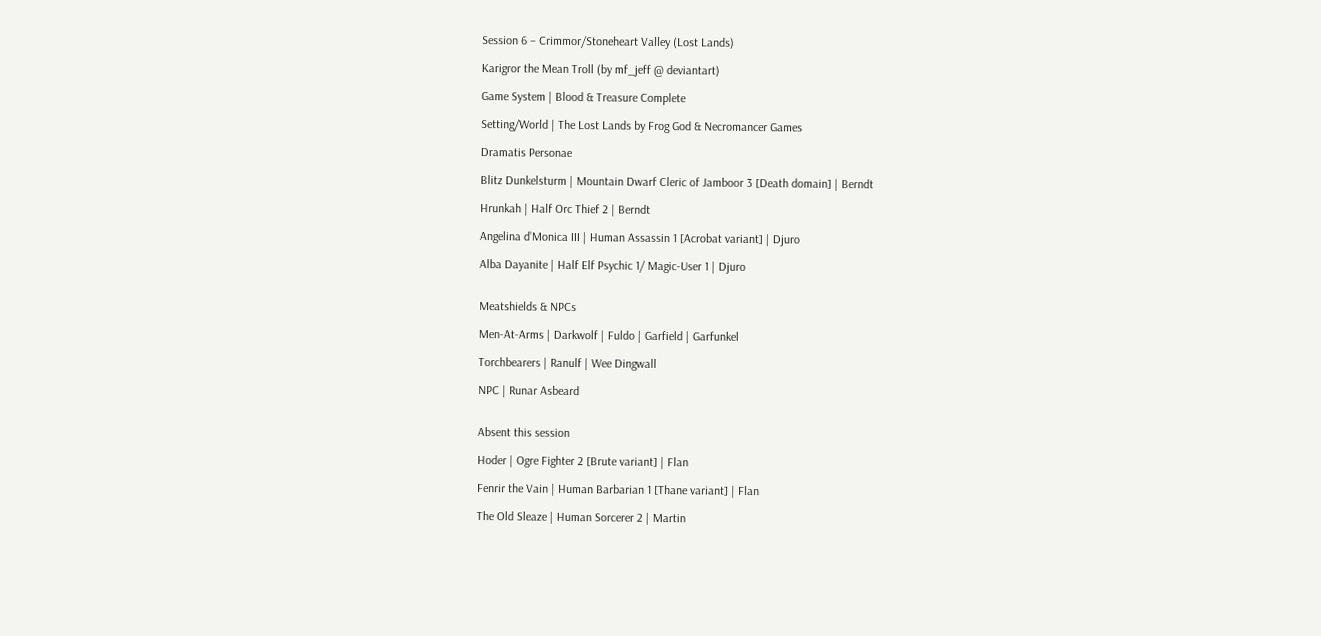Session 6 – Crimmor/Stoneheart Valley (Lost Lands)

Karigror the Mean Troll (by mf_jeff @ deviantart)

Game System | Blood & Treasure Complete

Setting/World | The Lost Lands by Frog God & Necromancer Games

Dramatis Personae

Blitz Dunkelsturm | Mountain Dwarf Cleric of Jamboor 3 [Death domain] | Berndt

Hrunkah | Half Orc Thief 2 | Berndt

Angelina d’Monica III | Human Assassin 1 [Acrobat variant] | Djuro

Alba Dayanite | Half Elf Psychic 1/ Magic-User 1 | Djuro


Meatshields & NPCs

Men-At-Arms | Darkwolf | Fuldo | Garfield | Garfunkel

Torchbearers | Ranulf | Wee Dingwall

NPC | Runar Asbeard


Absent this session

Hoder | Ogre Fighter 2 [Brute variant] | Flan

Fenrir the Vain | Human Barbarian 1 [Thane variant] | Flan

The Old Sleaze | Human Sorcerer 2 | Martin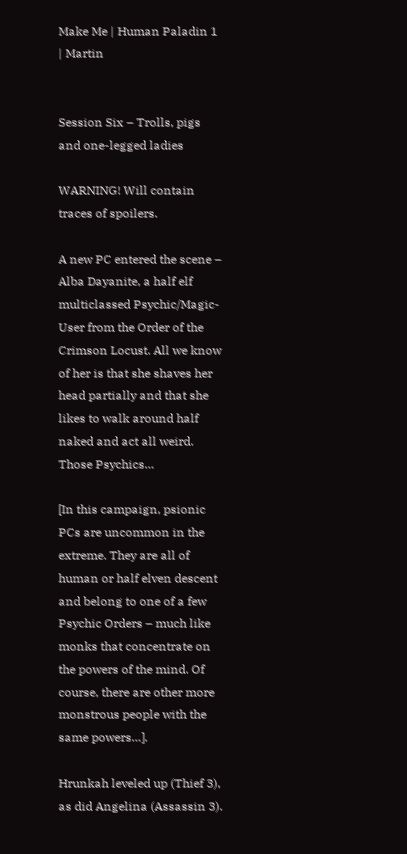Make Me | Human Paladin 1 | Martin


Session Six – Trolls, pigs and one-legged ladies

WARNING! Will contain traces of spoilers.

A new PC entered the scene – Alba Dayanite, a half elf multiclassed Psychic/Magic-User from the Order of the Crimson Locust. All we know of her is that she shaves her head partially and that she likes to walk around half naked and act all weird. Those Psychics…

[In this campaign, psionic PCs are uncommon in the extreme. They are all of human or half elven descent and belong to one of a few Psychic Orders – much like monks that concentrate on the powers of the mind. Of course, there are other more monstrous people with the same powers…].

Hrunkah leveled up (Thief 3), as did Angelina (Assassin 3).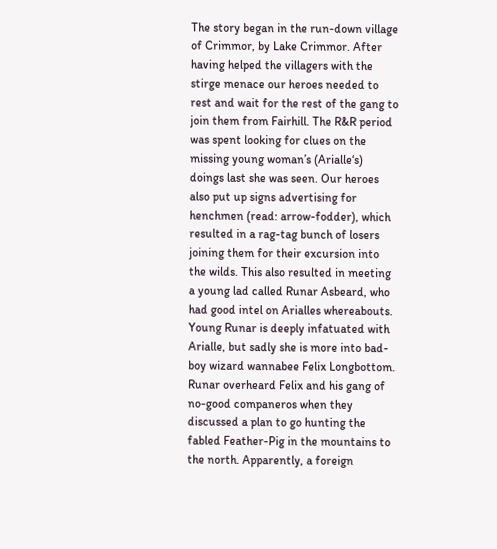The story began in the run-down village of Crimmor, by Lake Crimmor. After having helped the villagers with the stirge menace our heroes needed to rest and wait for the rest of the gang to join them from Fairhill. The R&R period was spent looking for clues on the missing young woman’s (Arialle‘s) doings last she was seen. Our heroes also put up signs advertising for henchmen (read: arrow-fodder), which resulted in a rag-tag bunch of losers joining them for their excursion into the wilds. This also resulted in meeting a young lad called Runar Asbeard, who had good intel on Arialles whereabouts. Young Runar is deeply infatuated with Arialle, but sadly she is more into bad-boy wizard wannabee Felix Longbottom. Runar overheard Felix and his gang of no-good companeros when they discussed a plan to go hunting the fabled Feather-Pig in the mountains to the north. Apparently, a foreign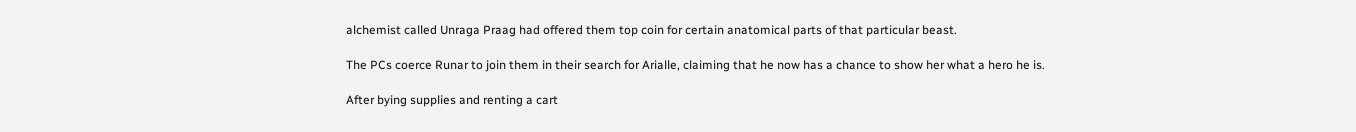alchemist called Unraga Praag had offered them top coin for certain anatomical parts of that particular beast.

The PCs coerce Runar to join them in their search for Arialle, claiming that he now has a chance to show her what a hero he is.

After bying supplies and renting a cart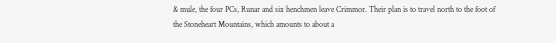& mule, the four PCs, Runar and six henchmen leave Crimmor. Their plan is to travel north to the foot of the Stoneheart Mountains, which amounts to about a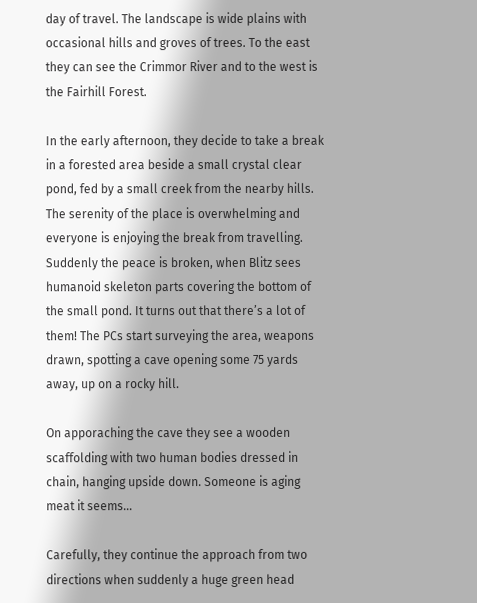day of travel. The landscape is wide plains with occasional hills and groves of trees. To the east they can see the Crimmor River and to the west is the Fairhill Forest.

In the early afternoon, they decide to take a break in a forested area beside a small crystal clear pond, fed by a small creek from the nearby hills. The serenity of the place is overwhelming and everyone is enjoying the break from travelling. Suddenly the peace is broken, when Blitz sees humanoid skeleton parts covering the bottom of the small pond. It turns out that there’s a lot of them! The PCs start surveying the area, weapons drawn, spotting a cave opening some 75 yards away, up on a rocky hill.

On apporaching the cave they see a wooden scaffolding with two human bodies dressed in chain, hanging upside down. Someone is aging meat it seems…

Carefully, they continue the approach from two directions when suddenly a huge green head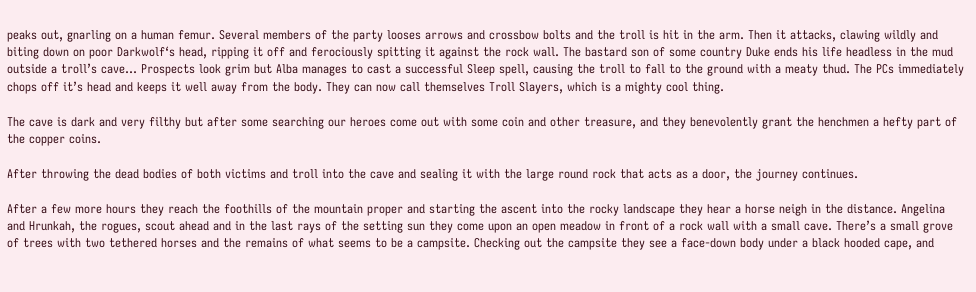peaks out, gnarling on a human femur. Several members of the party looses arrows and crossbow bolts and the troll is hit in the arm. Then it attacks, clawing wildly and biting down on poor Darkwolf‘s head, ripping it off and ferociously spitting it against the rock wall. The bastard son of some country Duke ends his life headless in the mud outside a troll’s cave… Prospects look grim but Alba manages to cast a successful Sleep spell, causing the troll to fall to the ground with a meaty thud. The PCs immediately chops off it’s head and keeps it well away from the body. They can now call themselves Troll Slayers, which is a mighty cool thing.

The cave is dark and very filthy but after some searching our heroes come out with some coin and other treasure, and they benevolently grant the henchmen a hefty part of the copper coins.

After throwing the dead bodies of both victims and troll into the cave and sealing it with the large round rock that acts as a door, the journey continues.

After a few more hours they reach the foothills of the mountain proper and starting the ascent into the rocky landscape they hear a horse neigh in the distance. Angelina and Hrunkah, the rogues, scout ahead and in the last rays of the setting sun they come upon an open meadow in front of a rock wall with a small cave. There’s a small grove of trees with two tethered horses and the remains of what seems to be a campsite. Checking out the campsite they see a face-down body under a black hooded cape, and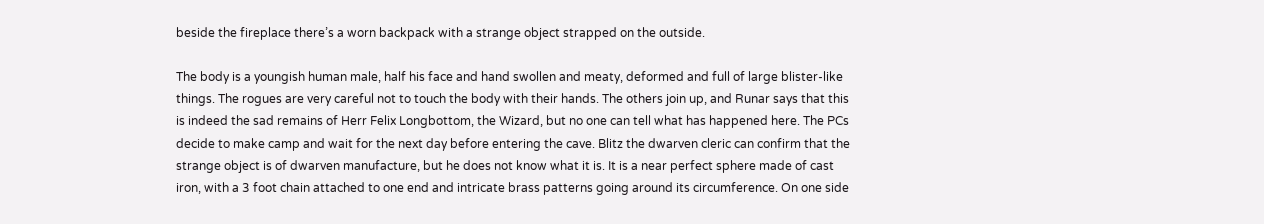beside the fireplace there’s a worn backpack with a strange object strapped on the outside.

The body is a youngish human male, half his face and hand swollen and meaty, deformed and full of large blister-like things. The rogues are very careful not to touch the body with their hands. The others join up, and Runar says that this is indeed the sad remains of Herr Felix Longbottom, the Wizard, but no one can tell what has happened here. The PCs decide to make camp and wait for the next day before entering the cave. Blitz the dwarven cleric can confirm that the strange object is of dwarven manufacture, but he does not know what it is. It is a near perfect sphere made of cast iron, with a 3 foot chain attached to one end and intricate brass patterns going around its circumference. On one side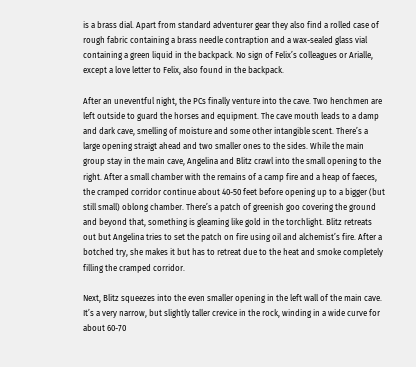is a brass dial. Apart from standard adventurer gear they also find a rolled case of rough fabric containing a brass needle contraption and a wax-sealed glass vial containing a green liquid in the backpack. No sign of Felix’s colleagues or Arialle, except a love letter to Felix, also found in the backpack.

After an uneventful night, the PCs finally venture into the cave. Two henchmen are left outside to guard the horses and equipment. The cave mouth leads to a damp and dark cave, smelling of moisture and some other intangible scent. There’s a large opening straigt ahead and two smaller ones to the sides. While the main group stay in the main cave, Angelina and Blitz crawl into the small opening to the right. After a small chamber with the remains of a camp fire and a heap of faeces, the cramped corridor continue about 40-50 feet before opening up to a bigger (but still small) oblong chamber. There’s a patch of greenish goo covering the ground and beyond that, something is gleaming like gold in the torchlight. Blitz retreats out but Angelina tries to set the patch on fire using oil and alchemist’s fire. After a botched try, she makes it but has to retreat due to the heat and smoke completely filling the cramped corridor.

Next, Blitz squeezes into the even smaller opening in the left wall of the main cave. It’s a very narrow, but slightly taller crevice in the rock, winding in a wide curve for about 60-70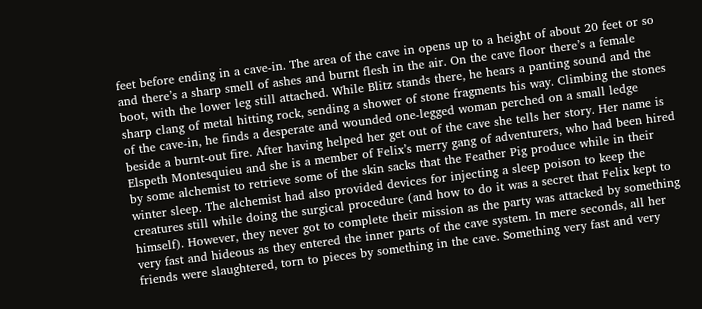feet before ending in a cave-in. The area of the cave in opens up to a height of about 20 feet or so and there’s a sharp smell of ashes and burnt flesh in the air. On the cave floor there’s a female boot, with the lower leg still attached. While Blitz stands there, he hears a panting sound and the sharp clang of metal hitting rock, sending a shower of stone fragments his way. Climbing the stones of the cave-in, he finds a desperate and wounded one-legged woman perched on a small ledge beside a burnt-out fire. After having helped her get out of the cave she tells her story. Her name is Elspeth Montesquieu and she is a member of Felix’s merry gang of adventurers, who had been hired by some alchemist to retrieve some of the skin sacks that the Feather Pig produce while in their winter sleep. The alchemist had also provided devices for injecting a sleep poison to keep the creatures still while doing the surgical procedure (and how to do it was a secret that Felix kept to himself). However, they never got to complete their mission as the party was attacked by something very fast and hideous as they entered the inner parts of the cave system. In mere seconds, all her friends were slaughtered, torn to pieces by something in the cave. Something very fast and very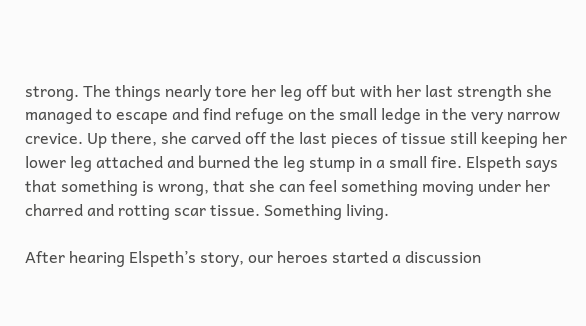strong. The things nearly tore her leg off but with her last strength she managed to escape and find refuge on the small ledge in the very narrow crevice. Up there, she carved off the last pieces of tissue still keeping her lower leg attached and burned the leg stump in a small fire. Elspeth says that something is wrong, that she can feel something moving under her charred and rotting scar tissue. Something living.

After hearing Elspeth’s story, our heroes started a discussion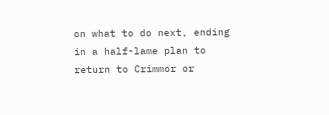on what to do next, ending in a half-lame plan to return to Crimmor or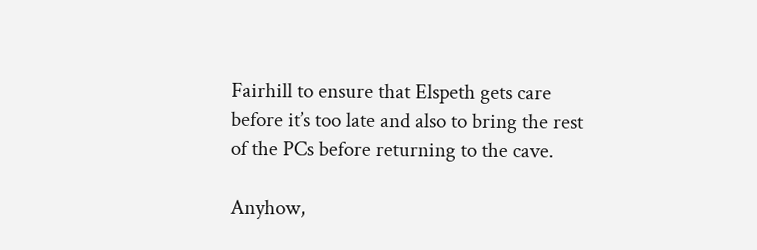Fairhill to ensure that Elspeth gets care before it’s too late and also to bring the rest of the PCs before returning to the cave.

Anyhow,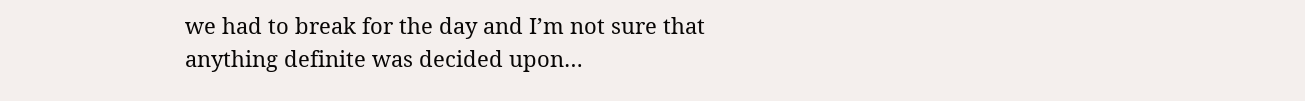we had to break for the day and I’m not sure that anything definite was decided upon…